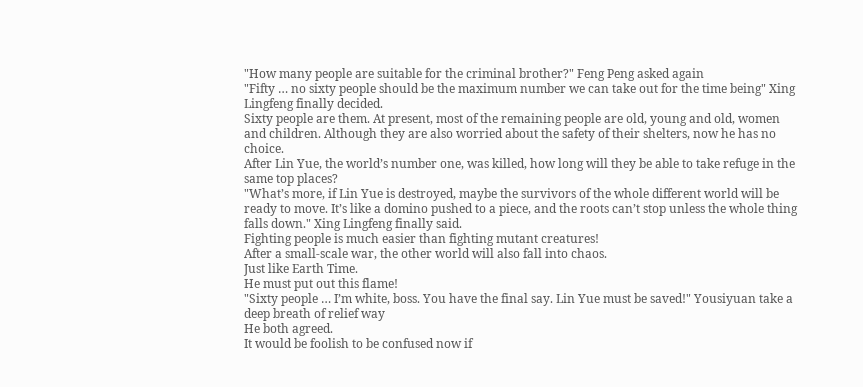"How many people are suitable for the criminal brother?" Feng Peng asked again
"Fifty … no sixty people should be the maximum number we can take out for the time being" Xing Lingfeng finally decided.
Sixty people are them. At present, most of the remaining people are old, young and old, women and children. Although they are also worried about the safety of their shelters, now he has no choice.
After Lin Yue, the world’s number one, was killed, how long will they be able to take refuge in the same top places?
"What’s more, if Lin Yue is destroyed, maybe the survivors of the whole different world will be ready to move. It’s like a domino pushed to a piece, and the roots can’t stop unless the whole thing falls down." Xing Lingfeng finally said.
Fighting people is much easier than fighting mutant creatures!
After a small-scale war, the other world will also fall into chaos.
Just like Earth Time.
He must put out this flame!
"Sixty people … I’m white, boss. You have the final say. Lin Yue must be saved!" Yousiyuan take a deep breath of relief way
He both agreed.
It would be foolish to be confused now if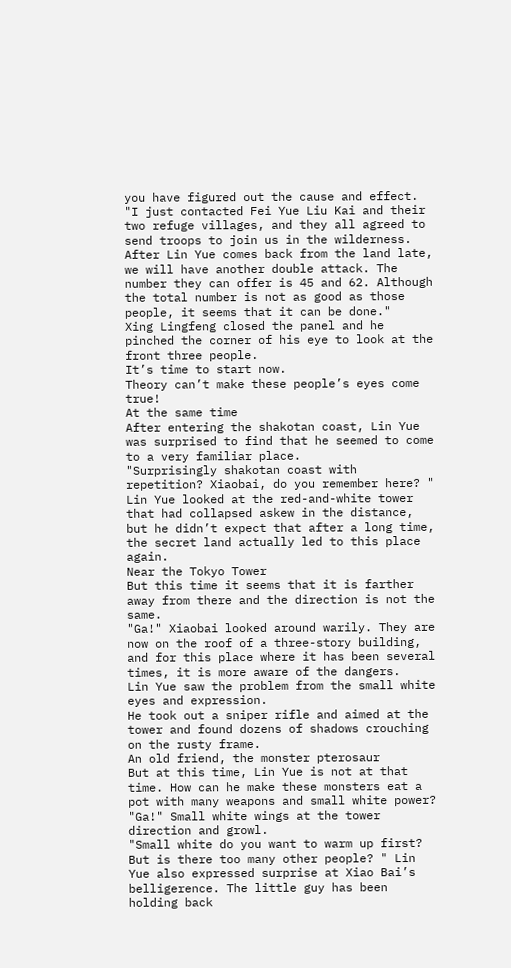you have figured out the cause and effect.
"I just contacted Fei Yue Liu Kai and their two refuge villages, and they all agreed to send troops to join us in the wilderness. After Lin Yue comes back from the land late, we will have another double attack. The number they can offer is 45 and 62. Although the total number is not as good as those people, it seems that it can be done."
Xing Lingfeng closed the panel and he pinched the corner of his eye to look at the front three people.
It’s time to start now.
Theory can’t make these people’s eyes come true!
At the same time
After entering the shakotan coast, Lin Yue was surprised to find that he seemed to come to a very familiar place.
"Surprisingly shakotan coast with repetition? Xiaobai, do you remember here? " Lin Yue looked at the red-and-white tower that had collapsed askew in the distance, but he didn’t expect that after a long time, the secret land actually led to this place again.
Near the Tokyo Tower
But this time it seems that it is farther away from there and the direction is not the same.
"Ga!" Xiaobai looked around warily. They are now on the roof of a three-story building, and for this place where it has been several times, it is more aware of the dangers.
Lin Yue saw the problem from the small white eyes and expression.
He took out a sniper rifle and aimed at the tower and found dozens of shadows crouching on the rusty frame.
An old friend, the monster pterosaur
But at this time, Lin Yue is not at that time. How can he make these monsters eat a pot with many weapons and small white power?
"Ga!" Small white wings at the tower direction and growl.
"Small white do you want to warm up first? But is there too many other people? " Lin Yue also expressed surprise at Xiao Bai’s belligerence. The little guy has been holding back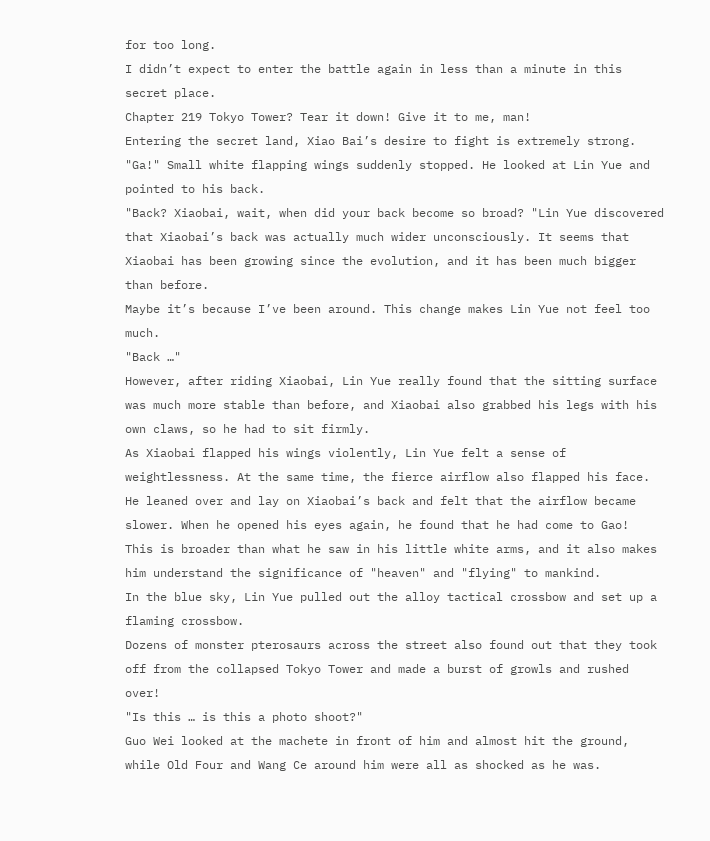for too long.
I didn’t expect to enter the battle again in less than a minute in this secret place.
Chapter 219 Tokyo Tower? Tear it down! Give it to me, man!
Entering the secret land, Xiao Bai’s desire to fight is extremely strong.
"Ga!" Small white flapping wings suddenly stopped. He looked at Lin Yue and pointed to his back.
"Back? Xiaobai, wait, when did your back become so broad? "Lin Yue discovered that Xiaobai’s back was actually much wider unconsciously. It seems that Xiaobai has been growing since the evolution, and it has been much bigger than before.
Maybe it’s because I’ve been around. This change makes Lin Yue not feel too much.
"Back …"
However, after riding Xiaobai, Lin Yue really found that the sitting surface was much more stable than before, and Xiaobai also grabbed his legs with his own claws, so he had to sit firmly.
As Xiaobai flapped his wings violently, Lin Yue felt a sense of weightlessness. At the same time, the fierce airflow also flapped his face. He leaned over and lay on Xiaobai’s back and felt that the airflow became slower. When he opened his eyes again, he found that he had come to Gao!
This is broader than what he saw in his little white arms, and it also makes him understand the significance of "heaven" and "flying" to mankind.
In the blue sky, Lin Yue pulled out the alloy tactical crossbow and set up a flaming crossbow.
Dozens of monster pterosaurs across the street also found out that they took off from the collapsed Tokyo Tower and made a burst of growls and rushed over!
"Is this … is this a photo shoot?"
Guo Wei looked at the machete in front of him and almost hit the ground, while Old Four and Wang Ce around him were all as shocked as he was.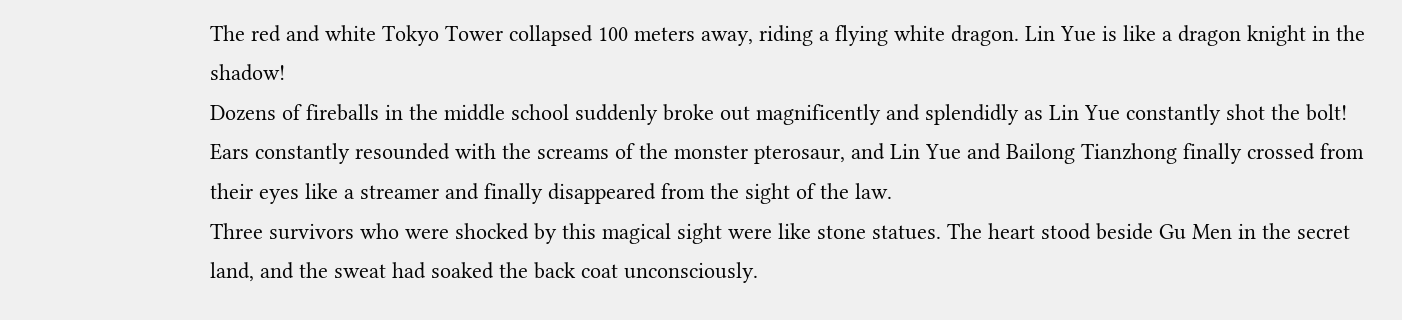The red and white Tokyo Tower collapsed 100 meters away, riding a flying white dragon. Lin Yue is like a dragon knight in the shadow!
Dozens of fireballs in the middle school suddenly broke out magnificently and splendidly as Lin Yue constantly shot the bolt!
Ears constantly resounded with the screams of the monster pterosaur, and Lin Yue and Bailong Tianzhong finally crossed from their eyes like a streamer and finally disappeared from the sight of the law.
Three survivors who were shocked by this magical sight were like stone statues. The heart stood beside Gu Men in the secret land, and the sweat had soaked the back coat unconsciously.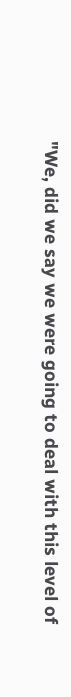"We, did we say we were going to deal with this level of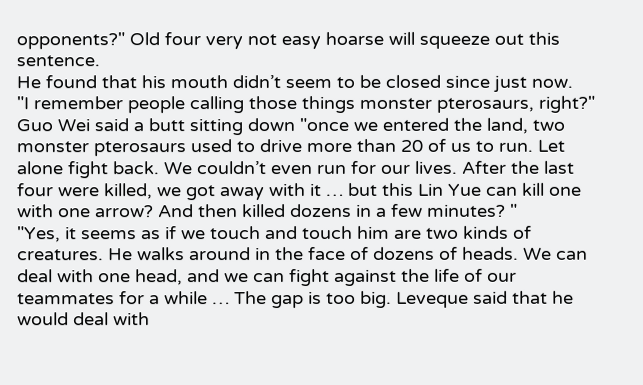opponents?" Old four very not easy hoarse will squeeze out this sentence.
He found that his mouth didn’t seem to be closed since just now.
"I remember people calling those things monster pterosaurs, right?" Guo Wei said a butt sitting down "once we entered the land, two monster pterosaurs used to drive more than 20 of us to run. Let alone fight back. We couldn’t even run for our lives. After the last four were killed, we got away with it … but this Lin Yue can kill one with one arrow? And then killed dozens in a few minutes? "
"Yes, it seems as if we touch and touch him are two kinds of creatures. He walks around in the face of dozens of heads. We can deal with one head, and we can fight against the life of our teammates for a while … The gap is too big. Leveque said that he would deal with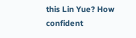this Lin Yue? How confident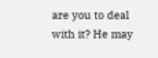are you to deal with it? He may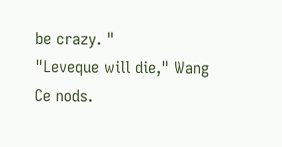be crazy. "
"Leveque will die," Wang Ce nods.